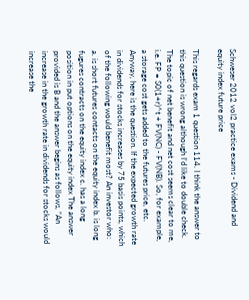Schweser 2012 vol2 practice exams - Dividend and equity index future price

This regards exam 1 question 114. I think the answer to this question is wrong although I’d like to double check. The topic of net benefit and net cost seems clear to me, i.e. FP = S0(1+r)^t + FV(NC) - FV(NB). So, for example, a storage cost gets added to the futures price, etc. Anyway, here is the question. If the expected growth rate in dividends for stocks increases by 75 basis points, which of the following would benefit most? An investor who: a. is short futures contacts on the equity index b. is long fugures contracts on the equity index c. has a long position in put options on the equity index The answer provided is B and the answer begins as follows, “An increase in the growth rate in dividends for stocks would increase the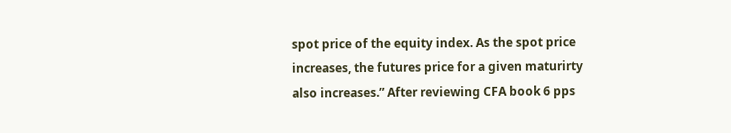spot price of the equity index. As the spot price increases, the futures price for a given maturirty also increases.” After reviewing CFA book 6 pps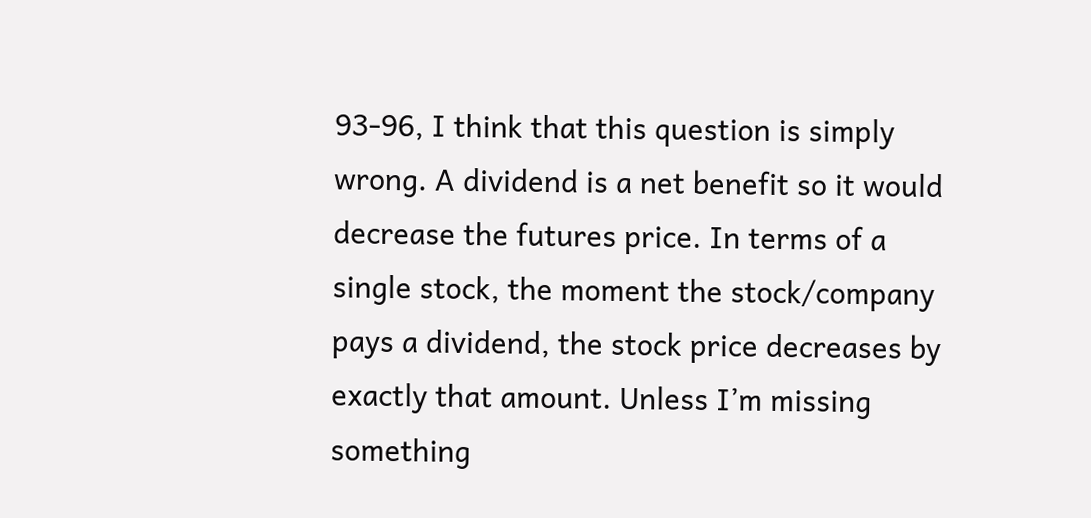93-96, I think that this question is simply wrong. A dividend is a net benefit so it would decrease the futures price. In terms of a single stock, the moment the stock/company pays a dividend, the stock price decreases by exactly that amount. Unless I’m missing something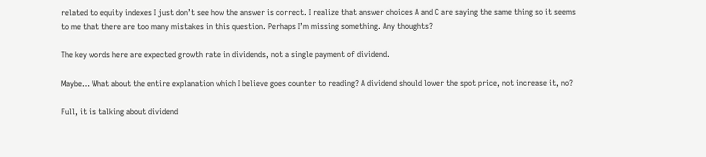related to equity indexes I just don’t see how the answer is correct. I realize that answer choices A and C are saying the same thing so it seems to me that there are too many mistakes in this question. Perhaps I’m missing something. Any thoughts?

The key words here are expected growth rate in dividends, not a single payment of dividend.

Maybe… What about the entire explanation which I believe goes counter to reading? A dividend should lower the spot price, not increase it, no?

Full, it is talking about dividend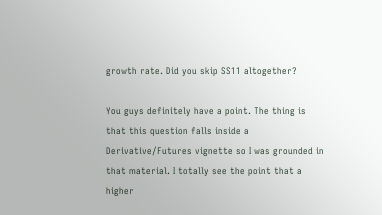growth rate. Did you skip SS11 altogether?

You guys definitely have a point. The thing is that this question falls inside a Derivative/Futures vignette so I was grounded in that material. I totally see the point that a higher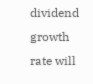dividend growth rate will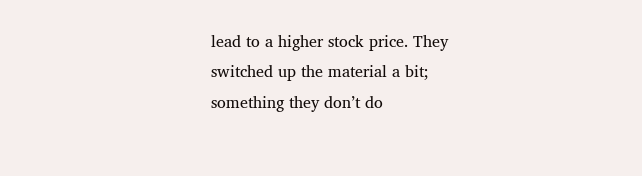lead to a higher stock price. They switched up the material a bit; something they don’t do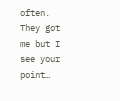often. They got me but I see your point…